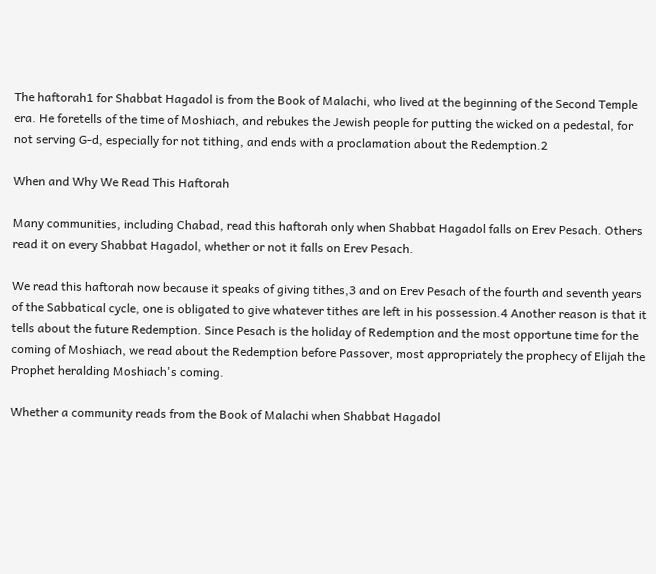The haftorah1 for Shabbat Hagadol is from the Book of Malachi, who lived at the beginning of the Second Temple era. He foretells of the time of Moshiach, and rebukes the Jewish people for putting the wicked on a pedestal, for not serving G‑d, especially for not tithing, and ends with a proclamation about the Redemption.2

When and Why We Read This Haftorah

Many communities, including Chabad, read this haftorah only when Shabbat Hagadol falls on Erev Pesach. Others read it on every Shabbat Hagadol, whether or not it falls on Erev Pesach.

We read this haftorah now because it speaks of giving tithes,3 and on Erev Pesach of the fourth and seventh years of the Sabbatical cycle, one is obligated to give whatever tithes are left in his possession.4 Another reason is that it tells about the future Redemption. Since Pesach is the holiday of Redemption and the most opportune time for the coming of Moshiach, we read about the Redemption before Passover, most appropriately the prophecy of Elijah the Prophet heralding Moshiach's coming.

Whether a community reads from the Book of Malachi when Shabbat Hagadol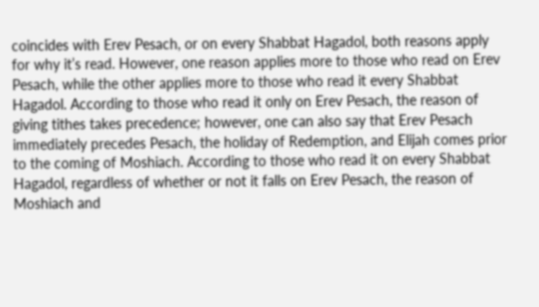coincides with Erev Pesach, or on every Shabbat Hagadol, both reasons apply for why it’s read. However, one reason applies more to those who read on Erev Pesach, while the other applies more to those who read it every Shabbat Hagadol. According to those who read it only on Erev Pesach, the reason of giving tithes takes precedence; however, one can also say that Erev Pesach immediately precedes Pesach, the holiday of Redemption, and Elijah comes prior to the coming of Moshiach. According to those who read it on every Shabbat Hagadol, regardless of whether or not it falls on Erev Pesach, the reason of Moshiach and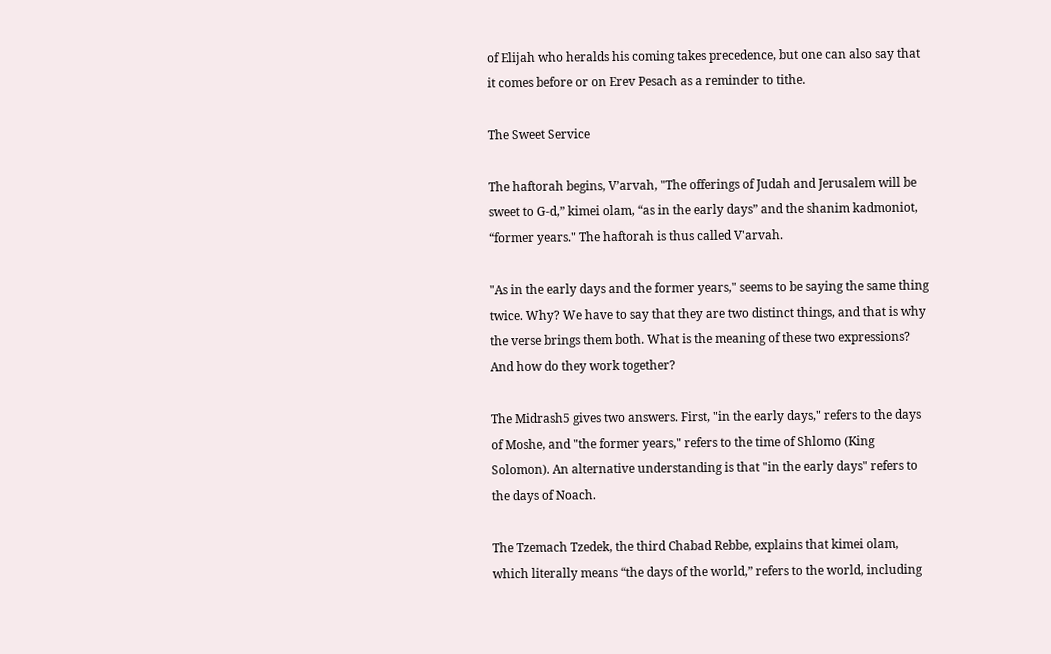of Elijah who heralds his coming takes precedence, but one can also say that it comes before or on Erev Pesach as a reminder to tithe.

The Sweet Service

The haftorah begins, V’arvah, "The offerings of Judah and Jerusalem will be sweet to G‑d,” kimei olam, “as in the early days” and the shanim kadmoniot, “former years." The haftorah is thus called V'arvah.

"As in the early days and the former years," seems to be saying the same thing twice. Why? We have to say that they are two distinct things, and that is why the verse brings them both. What is the meaning of these two expressions? And how do they work together?

The Midrash5 gives two answers. First, "in the early days," refers to the days of Moshe, and "the former years," refers to the time of Shlomo (King Solomon). An alternative understanding is that "in the early days" refers to the days of Noach.

The Tzemach Tzedek, the third Chabad Rebbe, explains that kimei olam, which literally means “the days of the world,” refers to the world, including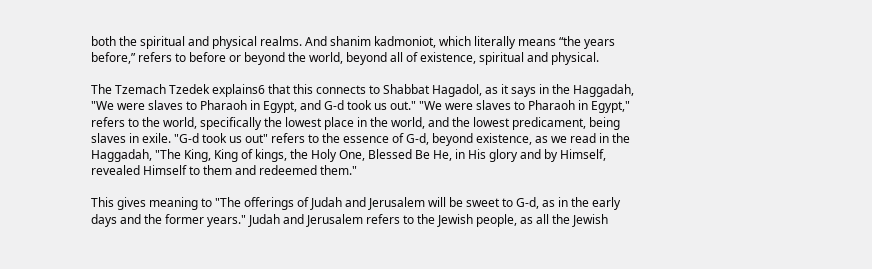both the spiritual and physical realms. And shanim kadmoniot, which literally means “the years before,” refers to before or beyond the world, beyond all of existence, spiritual and physical.

The Tzemach Tzedek explains6 that this connects to Shabbat Hagadol, as it says in the Haggadah, "We were slaves to Pharaoh in Egypt, and G‑d took us out." "We were slaves to Pharaoh in Egypt," refers to the world, specifically the lowest place in the world, and the lowest predicament, being slaves in exile. "G‑d took us out" refers to the essence of G‑d, beyond existence, as we read in the Haggadah, "The King, King of kings, the Holy One, Blessed Be He, in His glory and by Himself, revealed Himself to them and redeemed them."

This gives meaning to "The offerings of Judah and Jerusalem will be sweet to G‑d, as in the early days and the former years." Judah and Jerusalem refers to the Jewish people, as all the Jewish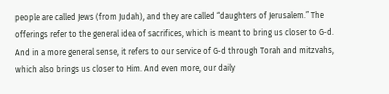people are called Jews (from Judah), and they are called “daughters of Jerusalem.” The offerings refer to the general idea of sacrifices, which is meant to bring us closer to G‑d. And in a more general sense, it refers to our service of G‑d through Torah and mitzvahs, which also brings us closer to Him. And even more, our daily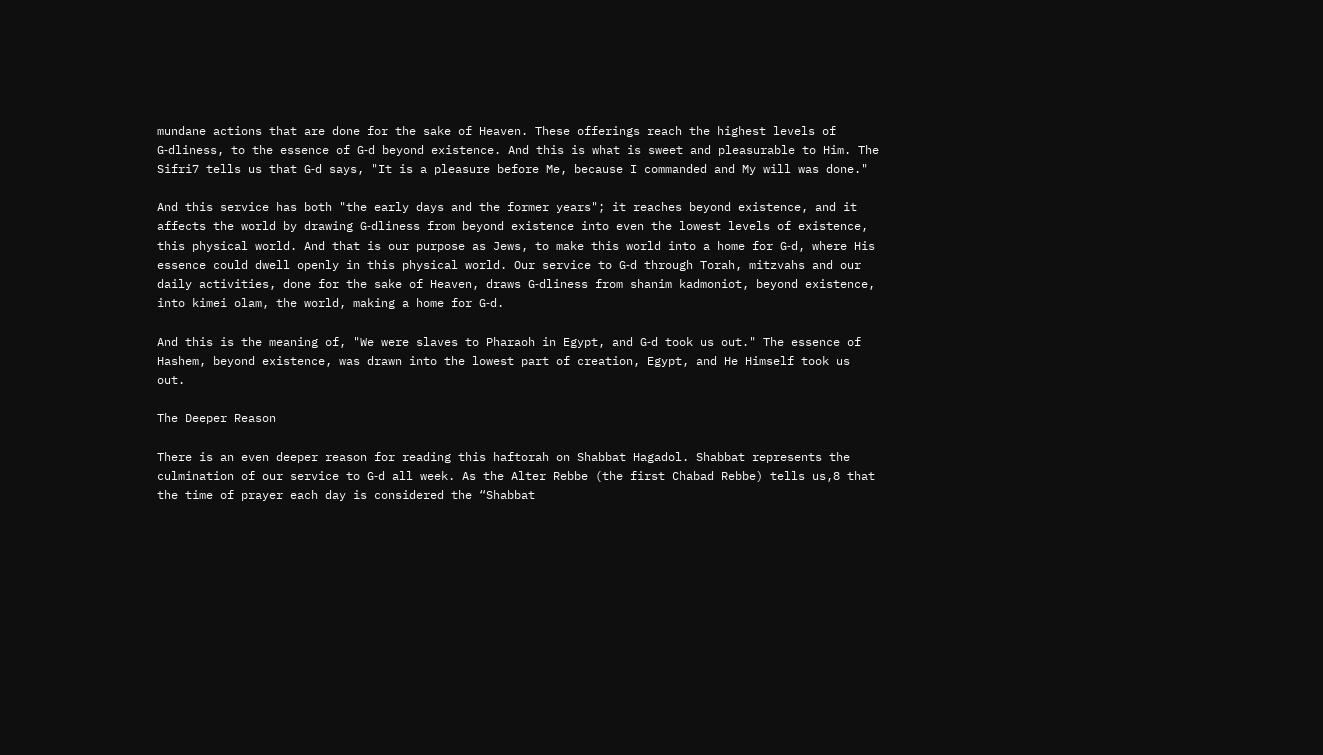mundane actions that are done for the sake of Heaven. These offerings reach the highest levels of G‑dliness, to the essence of G‑d beyond existence. And this is what is sweet and pleasurable to Him. The Sifri7 tells us that G‑d says, "It is a pleasure before Me, because I commanded and My will was done."

And this service has both "the early days and the former years"; it reaches beyond existence, and it affects the world by drawing G‑dliness from beyond existence into even the lowest levels of existence, this physical world. And that is our purpose as Jews, to make this world into a home for G‑d, where His essence could dwell openly in this physical world. Our service to G‑d through Torah, mitzvahs and our daily activities, done for the sake of Heaven, draws G‑dliness from shanim kadmoniot, beyond existence, into kimei olam, the world, making a home for G‑d.

And this is the meaning of, "We were slaves to Pharaoh in Egypt, and G‑d took us out." The essence of Hashem, beyond existence, was drawn into the lowest part of creation, Egypt, and He Himself took us out.

The Deeper Reason

There is an even deeper reason for reading this haftorah on Shabbat Hagadol. Shabbat represents the culmination of our service to G‑d all week. As the Alter Rebbe (the first Chabad Rebbe) tells us,8 that the time of prayer each day is considered the “Shabbat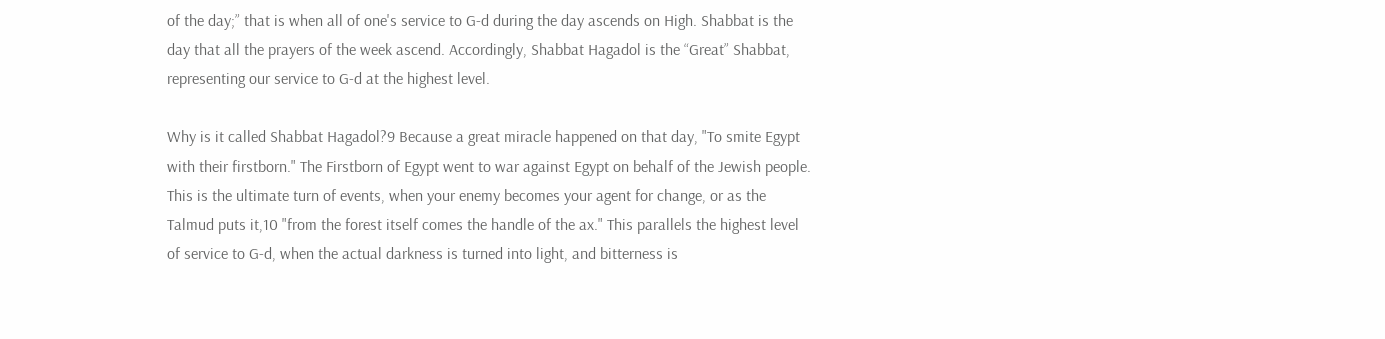of the day;” that is when all of one's service to G‑d during the day ascends on High. Shabbat is the day that all the prayers of the week ascend. Accordingly, Shabbat Hagadol is the “Great” Shabbat, representing our service to G‑d at the highest level.

Why is it called Shabbat Hagadol?9 Because a great miracle happened on that day, "To smite Egypt with their firstborn." The Firstborn of Egypt went to war against Egypt on behalf of the Jewish people. This is the ultimate turn of events, when your enemy becomes your agent for change, or as the Talmud puts it,10 "from the forest itself comes the handle of the ax." This parallels the highest level of service to G‑d, when the actual darkness is turned into light, and bitterness is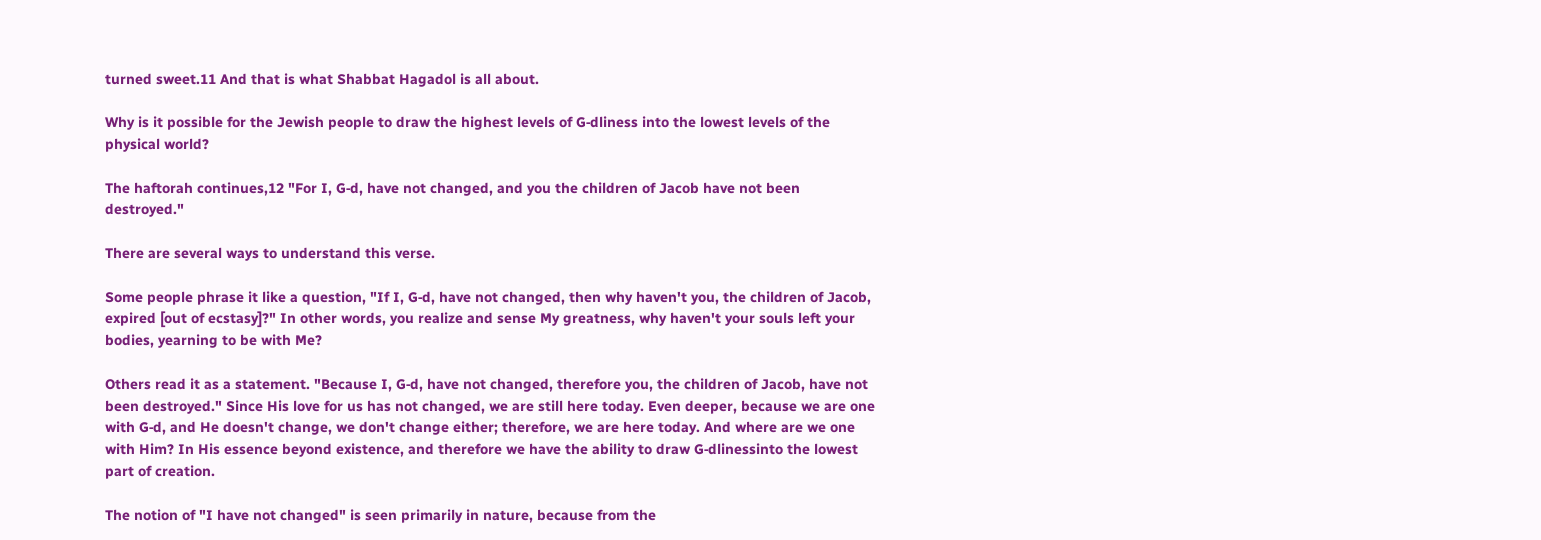turned sweet.11 And that is what Shabbat Hagadol is all about.

Why is it possible for the Jewish people to draw the highest levels of G‑dliness into the lowest levels of the physical world?

The haftorah continues,12 "For I, G‑d, have not changed, and you the children of Jacob have not been destroyed."

There are several ways to understand this verse.

Some people phrase it like a question, "If I, G‑d, have not changed, then why haven't you, the children of Jacob, expired [out of ecstasy]?" In other words, you realize and sense My greatness, why haven't your souls left your bodies, yearning to be with Me?

Others read it as a statement. "Because I, G‑d, have not changed, therefore you, the children of Jacob, have not been destroyed." Since His love for us has not changed, we are still here today. Even deeper, because we are one with G‑d, and He doesn't change, we don't change either; therefore, we are here today. And where are we one with Him? In His essence beyond existence, and therefore we have the ability to draw G‑dlinessinto the lowest part of creation.

The notion of "I have not changed" is seen primarily in nature, because from the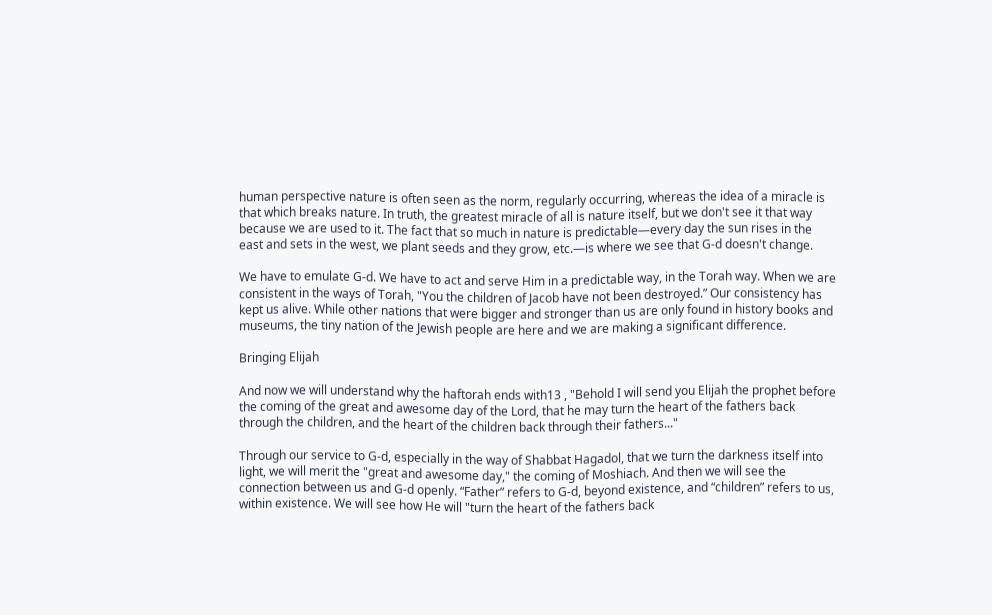human perspective nature is often seen as the norm, regularly occurring, whereas the idea of a miracle is that which breaks nature. In truth, the greatest miracle of all is nature itself, but we don't see it that way because we are used to it. The fact that so much in nature is predictable—every day the sun rises in the east and sets in the west, we plant seeds and they grow, etc.—is where we see that G‑d doesn't change.

We have to emulate G‑d. We have to act and serve Him in a predictable way, in the Torah way. When we are consistent in the ways of Torah, "You the children of Jacob have not been destroyed.” Our consistency has kept us alive. While other nations that were bigger and stronger than us are only found in history books and museums, the tiny nation of the Jewish people are here and we are making a significant difference.

Bringing Elijah

And now we will understand why the haftorah ends with13 , "Behold I will send you Elijah the prophet before the coming of the great and awesome day of the Lord, that he may turn the heart of the fathers back through the children, and the heart of the children back through their fathers..."

Through our service to G‑d, especially in the way of Shabbat Hagadol, that we turn the darkness itself into light, we will merit the "great and awesome day," the coming of Moshiach. And then we will see the connection between us and G‑d openly. “Father” refers to G‑d, beyond existence, and “children” refers to us, within existence. We will see how He will "turn the heart of the fathers back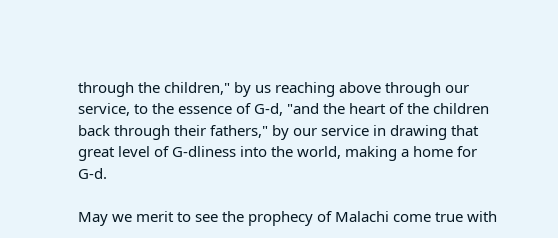through the children," by us reaching above through our service, to the essence of G‑d, "and the heart of the children back through their fathers," by our service in drawing that great level of G‑dliness into the world, making a home for G‑d.

May we merit to see the prophecy of Malachi come true with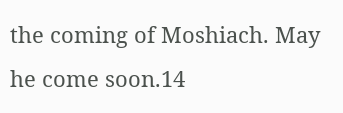the coming of Moshiach. May he come soon.14